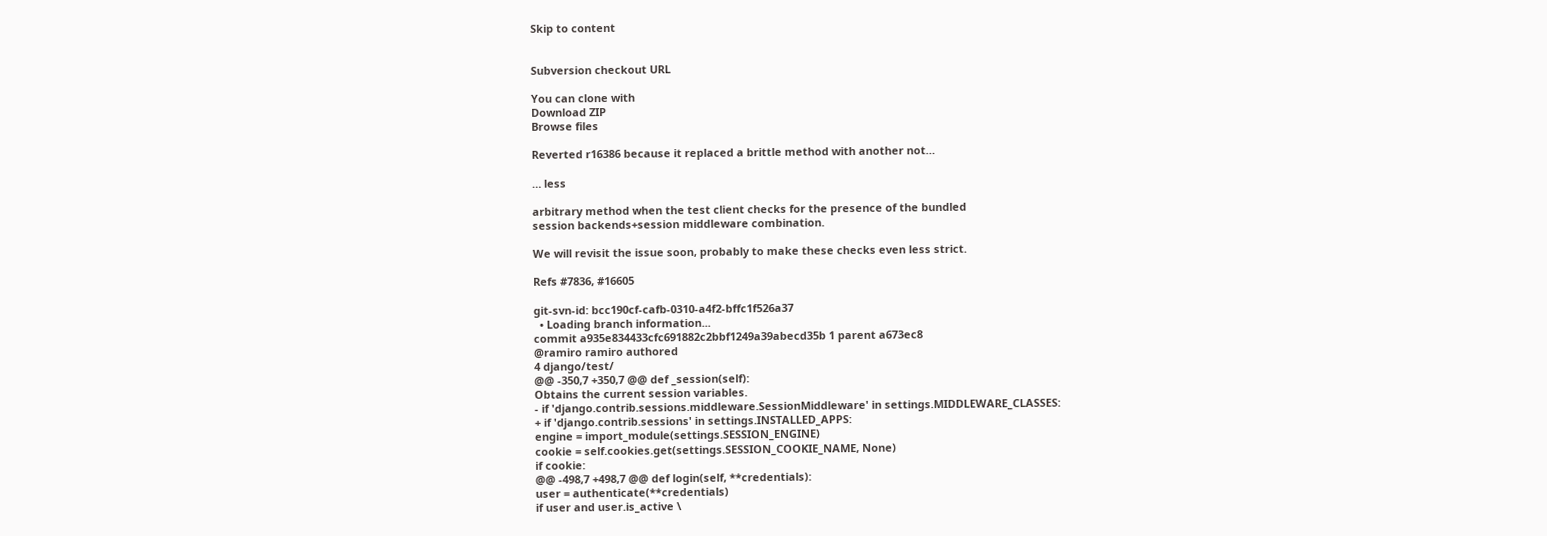Skip to content


Subversion checkout URL

You can clone with
Download ZIP
Browse files

Reverted r16386 because it replaced a brittle method with another not…

… less

arbitrary method when the test client checks for the presence of the bundled
session backends+session middleware combination.

We will revisit the issue soon, probably to make these checks even less strict.

Refs #7836, #16605

git-svn-id: bcc190cf-cafb-0310-a4f2-bffc1f526a37
  • Loading branch information...
commit a935e834433cfc691882c2bbf1249a39abecd35b 1 parent a673ec8
@ramiro ramiro authored
4 django/test/
@@ -350,7 +350,7 @@ def _session(self):
Obtains the current session variables.
- if 'django.contrib.sessions.middleware.SessionMiddleware' in settings.MIDDLEWARE_CLASSES:
+ if 'django.contrib.sessions' in settings.INSTALLED_APPS:
engine = import_module(settings.SESSION_ENGINE)
cookie = self.cookies.get(settings.SESSION_COOKIE_NAME, None)
if cookie:
@@ -498,7 +498,7 @@ def login(self, **credentials):
user = authenticate(**credentials)
if user and user.is_active \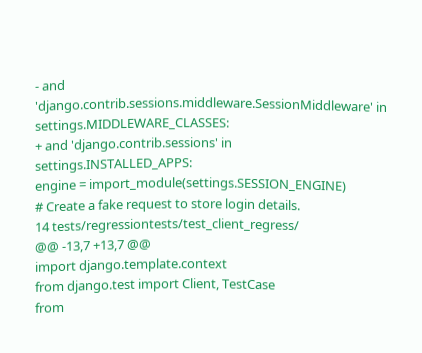- and 'django.contrib.sessions.middleware.SessionMiddleware' in settings.MIDDLEWARE_CLASSES:
+ and 'django.contrib.sessions' in settings.INSTALLED_APPS:
engine = import_module(settings.SESSION_ENGINE)
# Create a fake request to store login details.
14 tests/regressiontests/test_client_regress/
@@ -13,7 +13,7 @@
import django.template.context
from django.test import Client, TestCase
from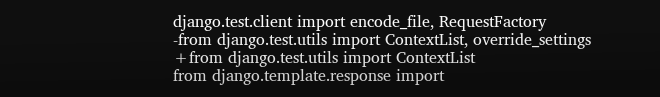django.test.client import encode_file, RequestFactory
-from django.test.utils import ContextList, override_settings
+from django.test.utils import ContextList
from django.template.response import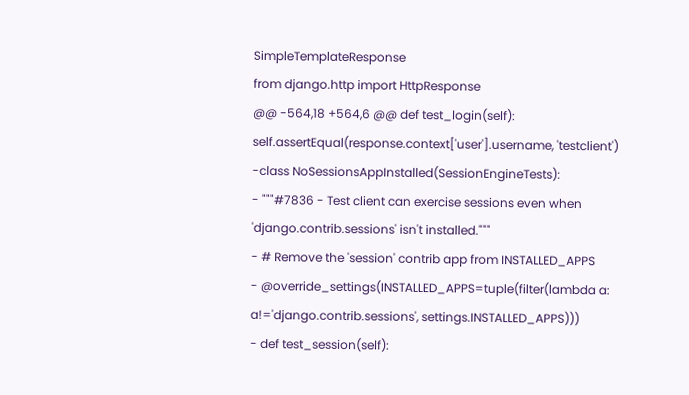SimpleTemplateResponse
from django.http import HttpResponse
@@ -564,18 +564,6 @@ def test_login(self):
self.assertEqual(response.context['user'].username, 'testclient')
-class NoSessionsAppInstalled(SessionEngineTests):
- """#7836 - Test client can exercise sessions even when 'django.contrib.sessions' isn't installed."""
- # Remove the 'session' contrib app from INSTALLED_APPS
- @override_settings(INSTALLED_APPS=tuple(filter(lambda a: a!='django.contrib.sessions', settings.INSTALLED_APPS)))
- def test_session(self):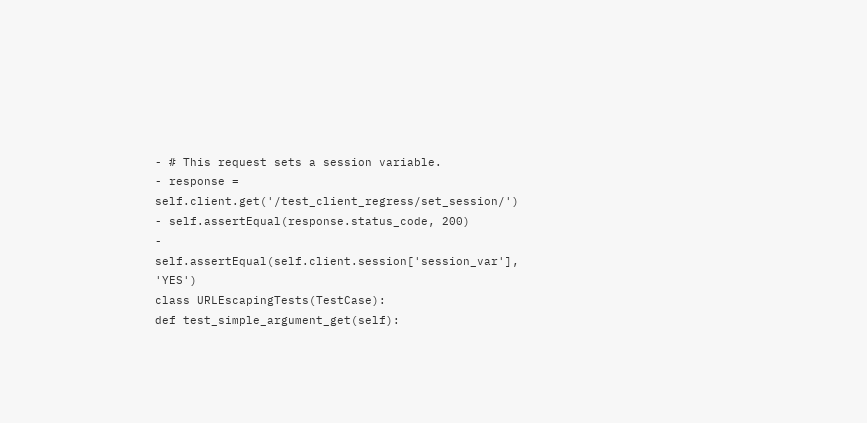- # This request sets a session variable.
- response = self.client.get('/test_client_regress/set_session/')
- self.assertEqual(response.status_code, 200)
- self.assertEqual(self.client.session['session_var'], 'YES')
class URLEscapingTests(TestCase):
def test_simple_argument_get(self):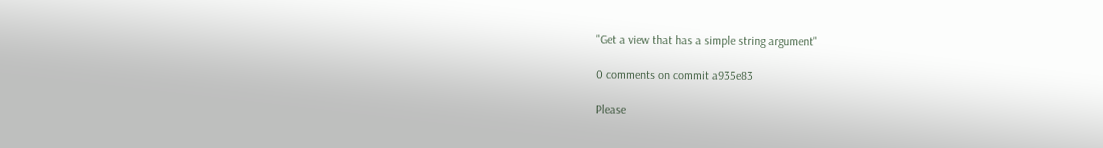"Get a view that has a simple string argument"

0 comments on commit a935e83

Please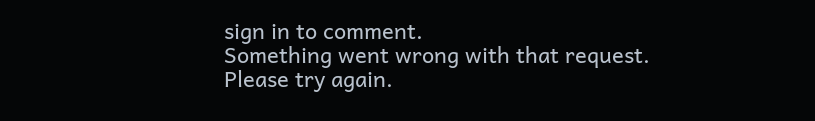sign in to comment.
Something went wrong with that request. Please try again.